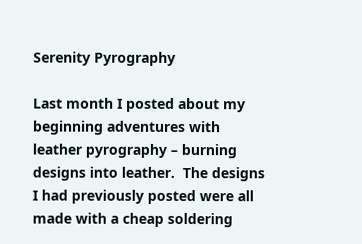Serenity Pyrography

Last month I posted about my beginning adventures with leather pyrography – burning designs into leather.  The designs I had previously posted were all made with a cheap soldering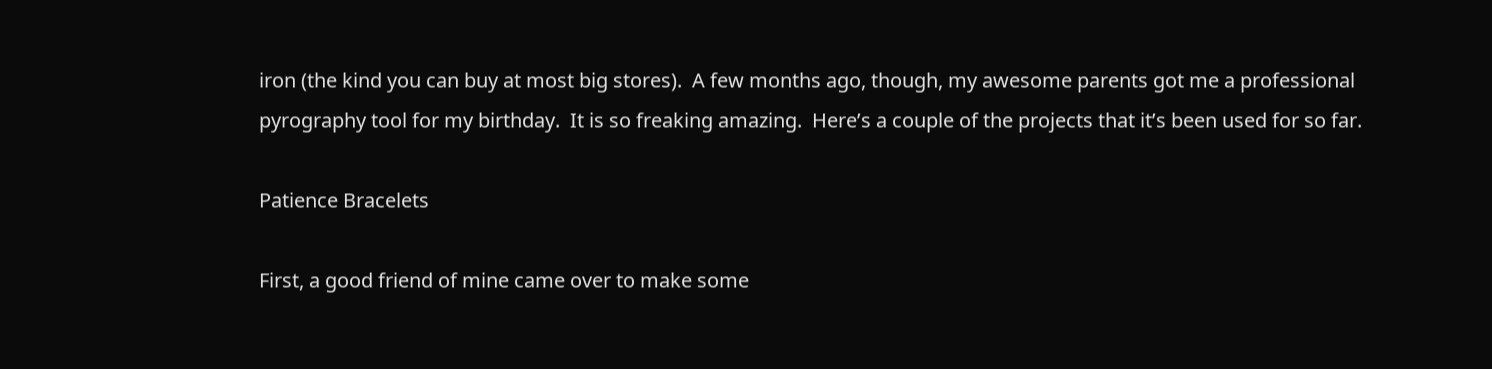iron (the kind you can buy at most big stores).  A few months ago, though, my awesome parents got me a professional pyrography tool for my birthday.  It is so freaking amazing.  Here’s a couple of the projects that it’s been used for so far.

Patience Bracelets

First, a good friend of mine came over to make some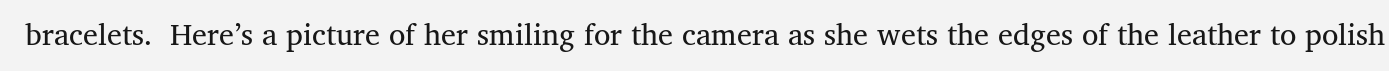bracelets.  Here’s a picture of her smiling for the camera as she wets the edges of the leather to polish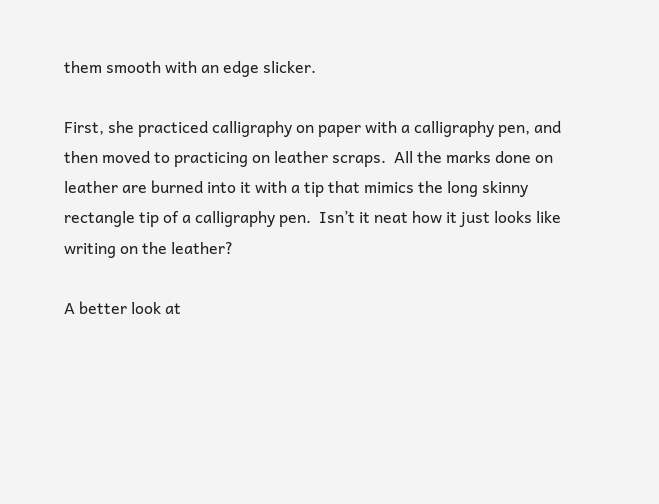them smooth with an edge slicker.

First, she practiced calligraphy on paper with a calligraphy pen, and then moved to practicing on leather scraps.  All the marks done on leather are burned into it with a tip that mimics the long skinny rectangle tip of a calligraphy pen.  Isn’t it neat how it just looks like writing on the leather?

A better look at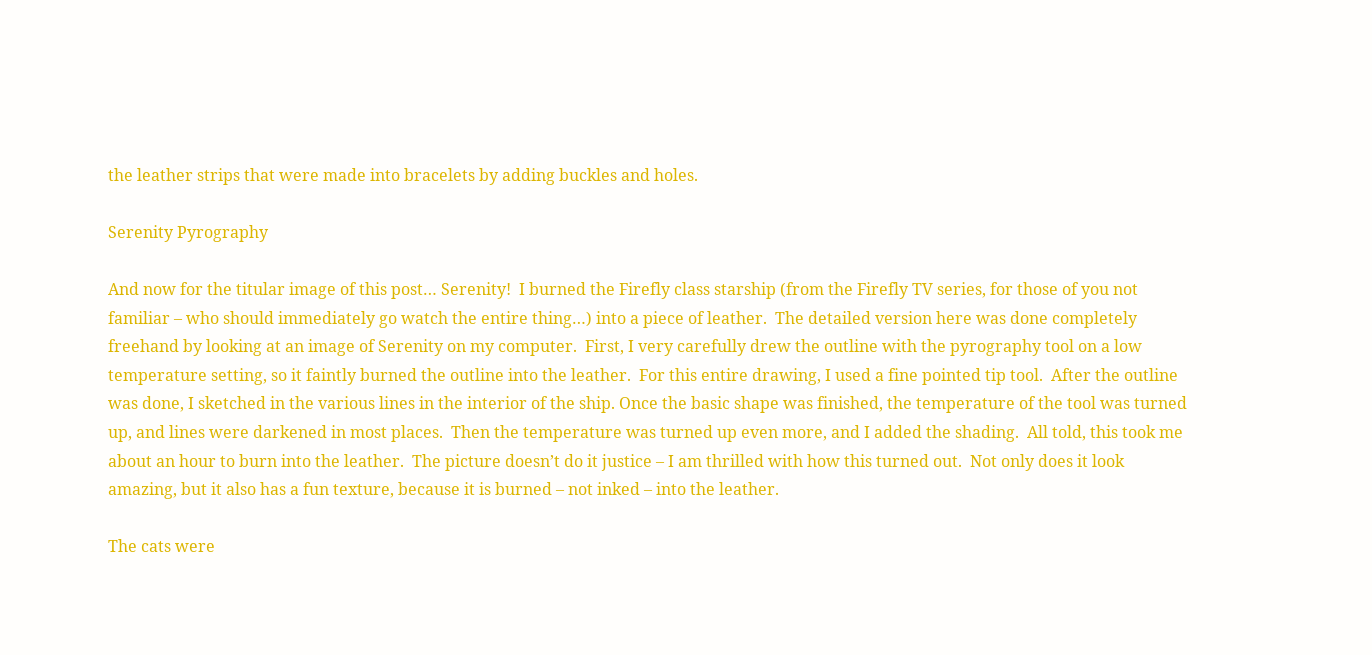the leather strips that were made into bracelets by adding buckles and holes.

Serenity Pyrography

And now for the titular image of this post… Serenity!  I burned the Firefly class starship (from the Firefly TV series, for those of you not familiar – who should immediately go watch the entire thing…) into a piece of leather.  The detailed version here was done completely freehand by looking at an image of Serenity on my computer.  First, I very carefully drew the outline with the pyrography tool on a low temperature setting, so it faintly burned the outline into the leather.  For this entire drawing, I used a fine pointed tip tool.  After the outline was done, I sketched in the various lines in the interior of the ship. Once the basic shape was finished, the temperature of the tool was turned up, and lines were darkened in most places.  Then the temperature was turned up even more, and I added the shading.  All told, this took me about an hour to burn into the leather.  The picture doesn’t do it justice – I am thrilled with how this turned out.  Not only does it look amazing, but it also has a fun texture, because it is burned – not inked – into the leather.

The cats were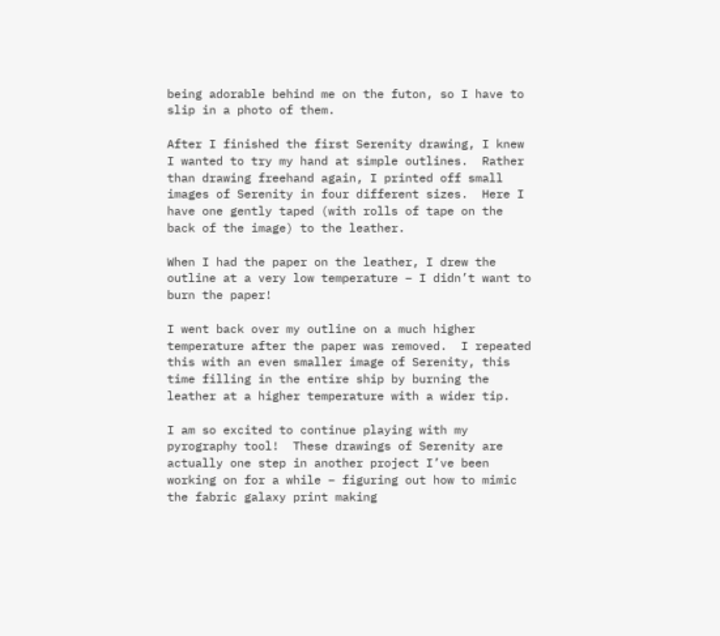being adorable behind me on the futon, so I have to slip in a photo of them.

After I finished the first Serenity drawing, I knew I wanted to try my hand at simple outlines.  Rather than drawing freehand again, I printed off small images of Serenity in four different sizes.  Here I have one gently taped (with rolls of tape on the back of the image) to the leather.

When I had the paper on the leather, I drew the outline at a very low temperature – I didn’t want to burn the paper!

I went back over my outline on a much higher temperature after the paper was removed.  I repeated this with an even smaller image of Serenity, this time filling in the entire ship by burning the leather at a higher temperature with a wider tip.

I am so excited to continue playing with my pyrography tool!  These drawings of Serenity are actually one step in another project I’ve been working on for a while – figuring out how to mimic the fabric galaxy print making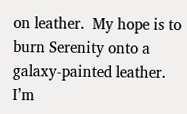on leather.  My hope is to burn Serenity onto a galaxy-painted leather.    I’m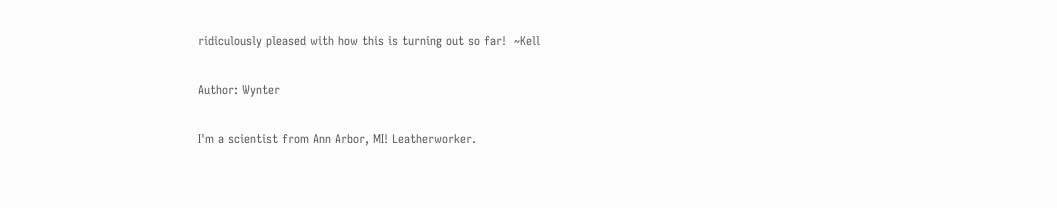ridiculously pleased with how this is turning out so far!  ~Kell

Author: Wynter

I'm a scientist from Ann Arbor, MI! Leatherworker.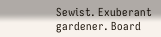Sewist. Exuberant gardener. Board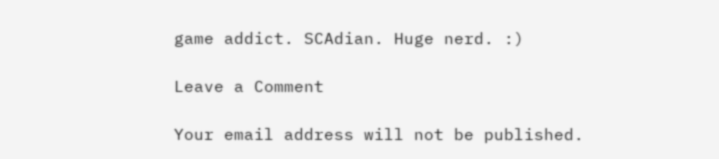game addict. SCAdian. Huge nerd. :)

Leave a Comment

Your email address will not be published.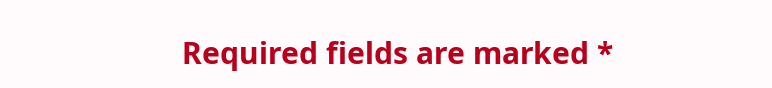Required fields are marked *